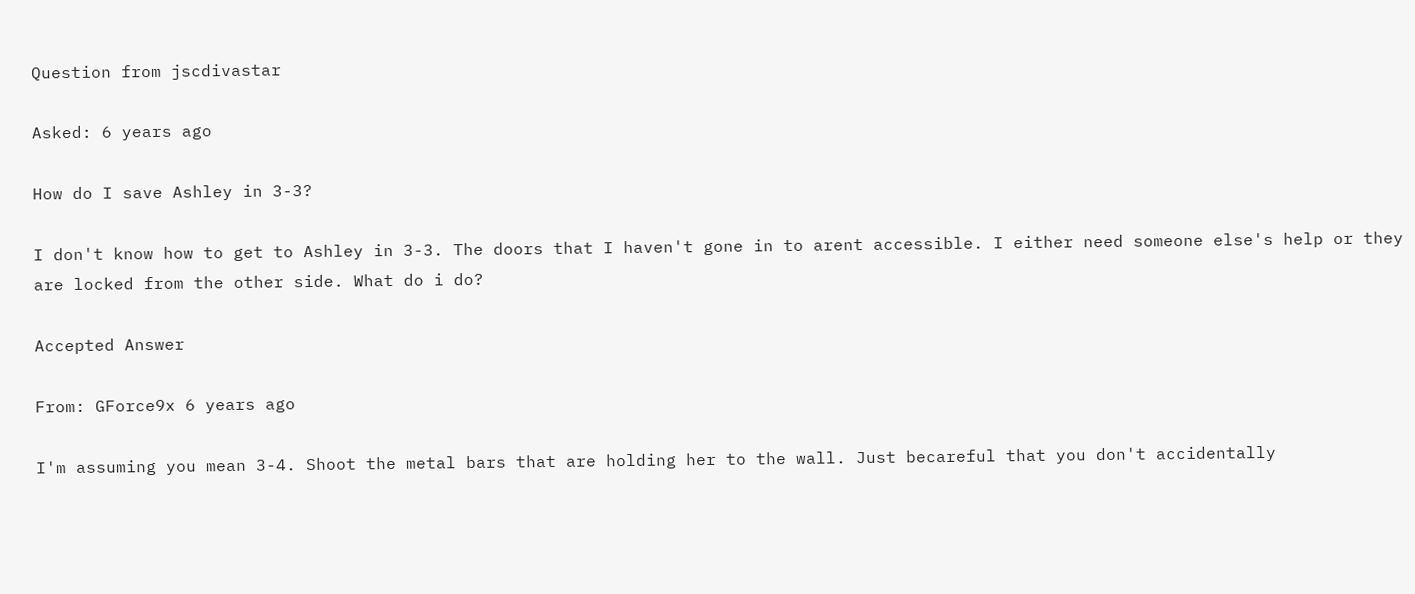Question from jscdivastar

Asked: 6 years ago

How do I save Ashley in 3-3?

I don't know how to get to Ashley in 3-3. The doors that I haven't gone in to arent accessible. I either need someone else's help or they are locked from the other side. What do i do?

Accepted Answer

From: GForce9x 6 years ago

I'm assuming you mean 3-4. Shoot the metal bars that are holding her to the wall. Just becareful that you don't accidentally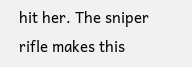hit her. The sniper rifle makes this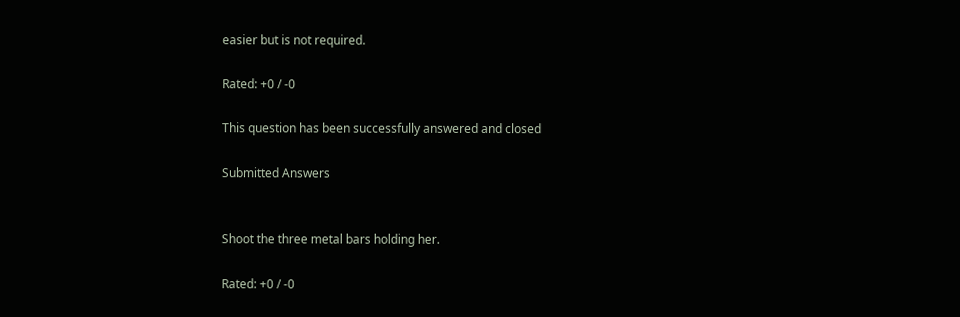easier but is not required.

Rated: +0 / -0

This question has been successfully answered and closed

Submitted Answers


Shoot the three metal bars holding her.

Rated: +0 / -0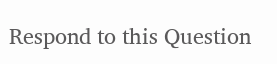Respond to this Question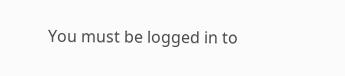You must be logged in to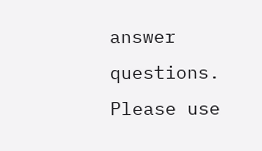answer questions. Please use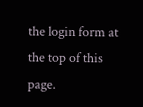the login form at the top of this page.